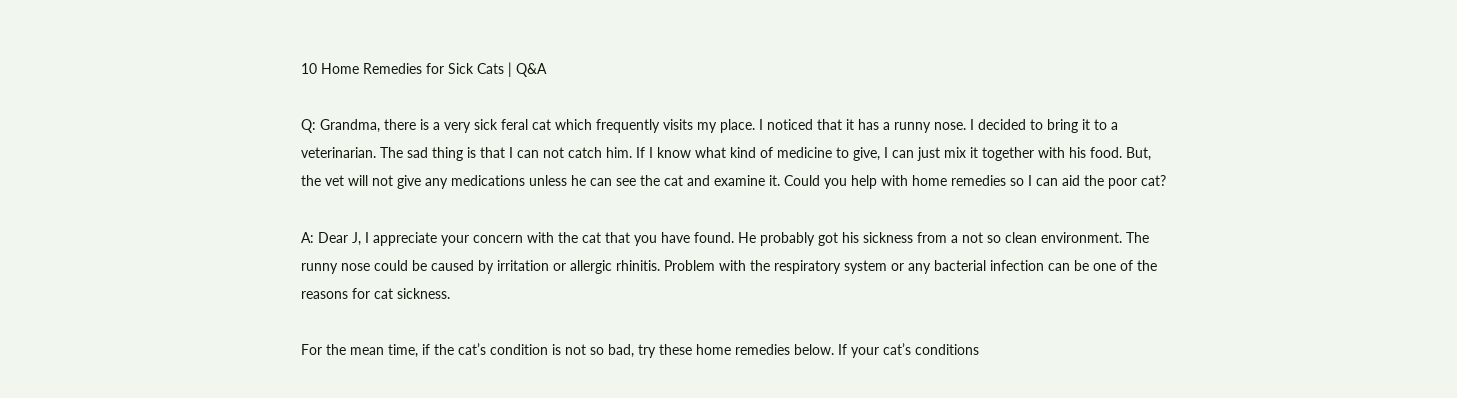10 Home Remedies for Sick Cats | Q&A

Q: Grandma, there is a very sick feral cat which frequently visits my place. I noticed that it has a runny nose. I decided to bring it to a veterinarian. The sad thing is that I can not catch him. If I know what kind of medicine to give, I can just mix it together with his food. But, the vet will not give any medications unless he can see the cat and examine it. Could you help with home remedies so I can aid the poor cat?

A: Dear J, I appreciate your concern with the cat that you have found. He probably got his sickness from a not so clean environment. The runny nose could be caused by irritation or allergic rhinitis. Problem with the respiratory system or any bacterial infection can be one of the reasons for cat sickness.

For the mean time, if the cat’s condition is not so bad, try these home remedies below. If your cat’s conditions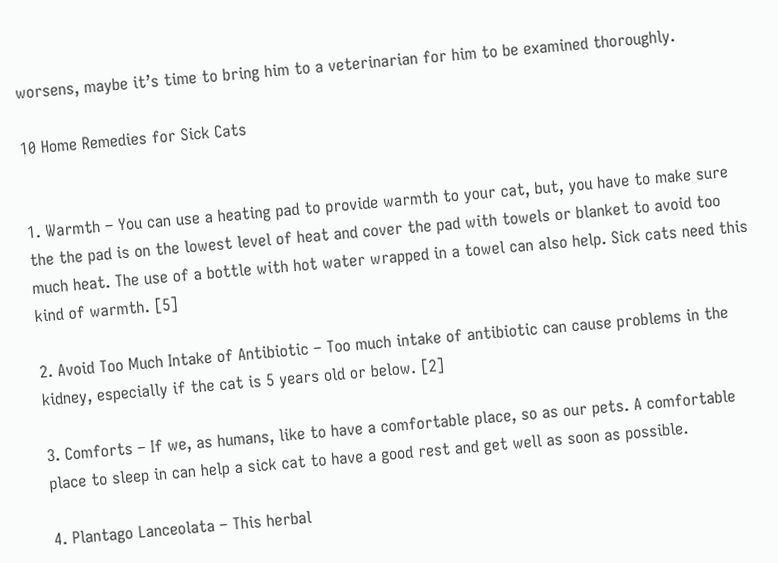worsens, maybe it’s time to bring him to a veterinarian for him to be examined thoroughly.

10 Home Remedies for Sick Cats


1. Warmth – You can use a heating pad to provide warmth to your cat, but, you have to make sure the the pad is on the lowest level of heat and cover the pad with towels or blanket to avoid too much heat. The use of a bottle with hot water wrapped in a towel can also help. Sick cats need this kind of warmth. [5]

2. Avoid Too Much Intake of Antibiotic – Too much intake of antibiotic can cause problems in the kidney, especially if the cat is 5 years old or below. [2]

3. Comforts – If we, as humans, like to have a comfortable place, so as our pets. A comfortable place to sleep in can help a sick cat to have a good rest and get well as soon as possible.

4. Plantago Lanceolata – This herbal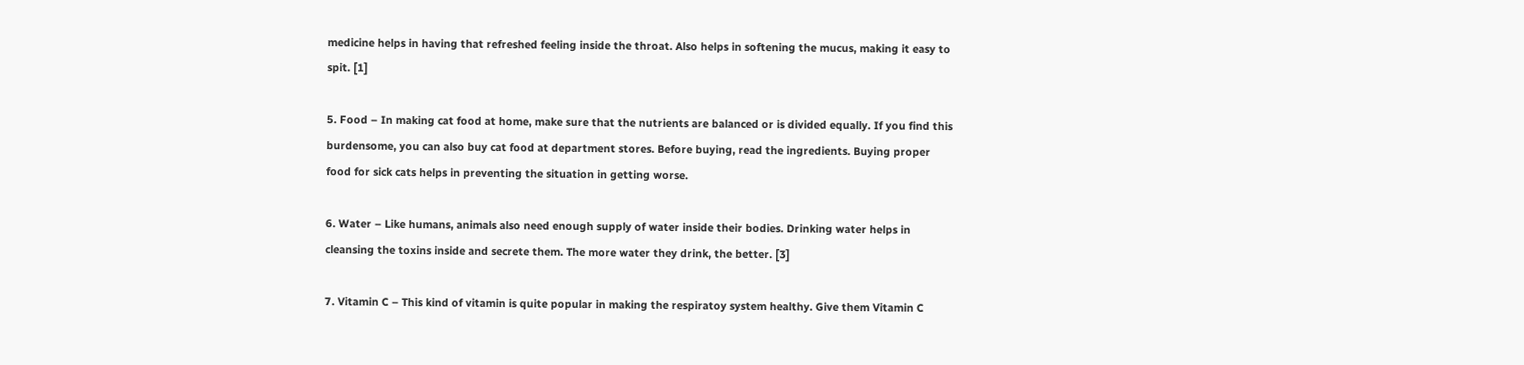medicine helps in having that refreshed feeling inside the throat. Also helps in softening the mucus, making it easy to spit. [1]

5. Food – In making cat food at home, make sure that the nutrients are balanced or is divided equally. If you find this burdensome, you can also buy cat food at department stores. Before buying, read the ingredients. Buying proper food for sick cats helps in preventing the situation in getting worse.

6. Water – Like humans, animals also need enough supply of water inside their bodies. Drinking water helps in cleansing the toxins inside and secrete them. The more water they drink, the better. [3]

7. Vitamin C – This kind of vitamin is quite popular in making the respiratoy system healthy. Give them Vitamin C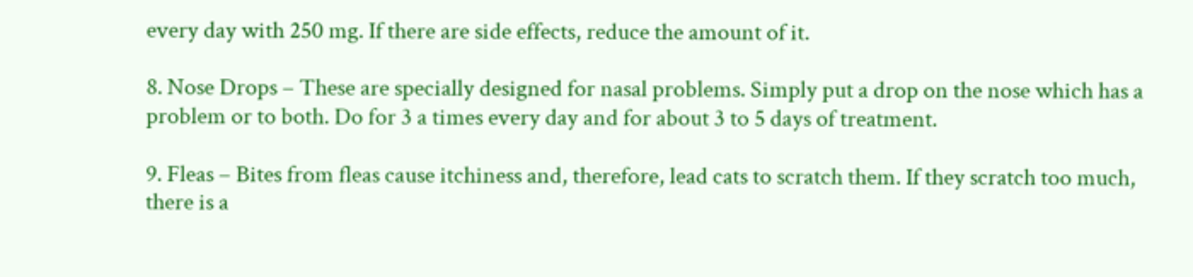every day with 250 mg. If there are side effects, reduce the amount of it.

8. Nose Drops – These are specially designed for nasal problems. Simply put a drop on the nose which has a problem or to both. Do for 3 a times every day and for about 3 to 5 days of treatment.

9. Fleas – Bites from fleas cause itchiness and, therefore, lead cats to scratch them. If they scratch too much, there is a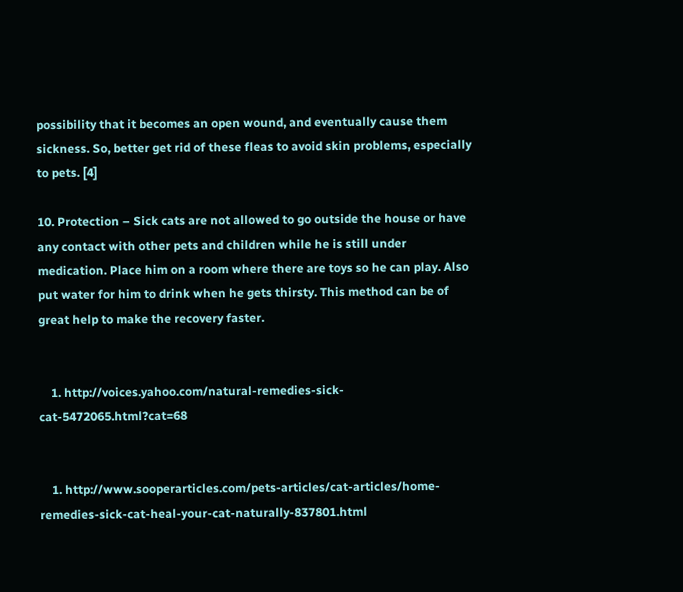possibility that it becomes an open wound, and eventually cause them sickness. So, better get rid of these fleas to avoid skin problems, especially to pets. [4]

10. Protection – Sick cats are not allowed to go outside the house or have any contact with other pets and children while he is still under medication. Place him on a room where there are toys so he can play. Also put water for him to drink when he gets thirsty. This method can be of great help to make the recovery faster.


    1. http://voices.yahoo.com/natural-remedies-sick-cat-5472065.html?cat=68


    1. http://www.sooperarticles.com/pets-articles/cat-articles/home-remedies-sick-cat-heal-your-cat-naturally-837801.html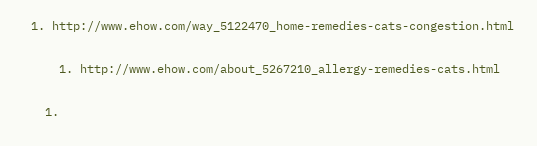1. http://www.ehow.com/way_5122470_home-remedies-cats-congestion.html


    1. http://www.ehow.com/about_5267210_allergy-remedies-cats.html


  1.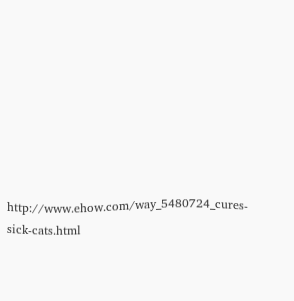http://www.ehow.com/way_5480724_cures-sick-cats.html